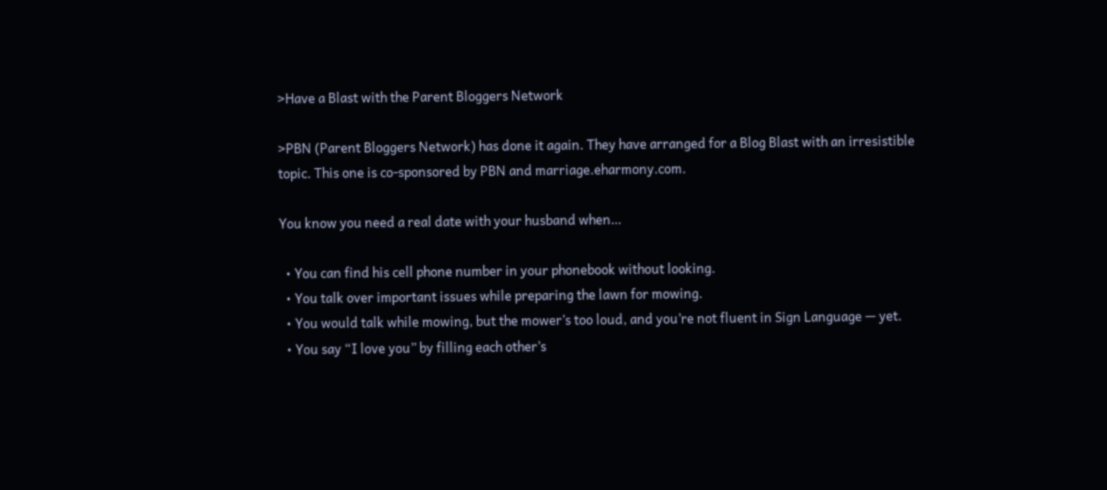>Have a Blast with the Parent Bloggers Network

>PBN (Parent Bloggers Network) has done it again. They have arranged for a Blog Blast with an irresistible topic. This one is co-sponsored by PBN and marriage.eharmony.com.

You know you need a real date with your husband when…

  • You can find his cell phone number in your phonebook without looking.
  • You talk over important issues while preparing the lawn for mowing.
  • You would talk while mowing, but the mower’s too loud, and you’re not fluent in Sign Language — yet.
  • You say “I love you” by filling each other’s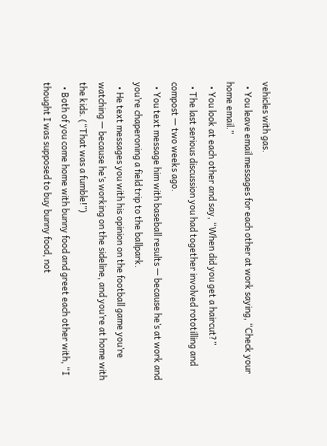vehicles with gas.
  • You leave email messages for each other at work saying, “Check your home email.”
  • You look at each other and say, “When did you get a haircut?”
  • The last serious discussion you had together involved rototilling and compost — two weeks ago.
  • You text message him with baseball results — because he’s at work and you’re chaperoning a field trip to the ballpark.
  • He text messages you with his opinion on the football game you’re watching — because he’s working on the sideline, and you’re at home with the kids. (“That was a fumble!”)
  • Both of you come home with bunny food and greet each other with, “I thought I was supposed to buy bunny food, not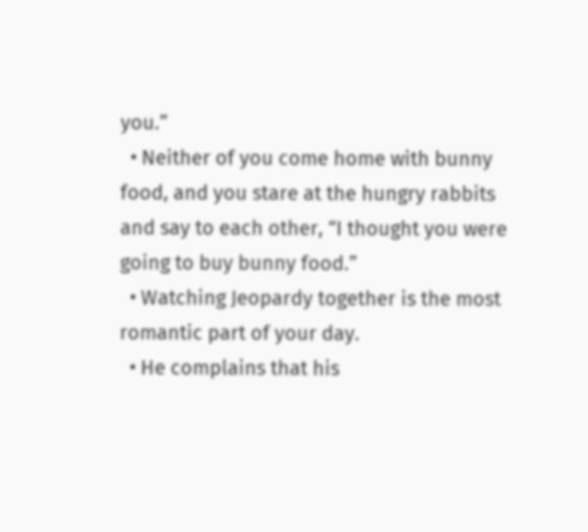you.”
  • Neither of you come home with bunny food, and you stare at the hungry rabbits and say to each other, “I thought you were going to buy bunny food.”
  • Watching Jeopardy together is the most romantic part of your day.
  • He complains that his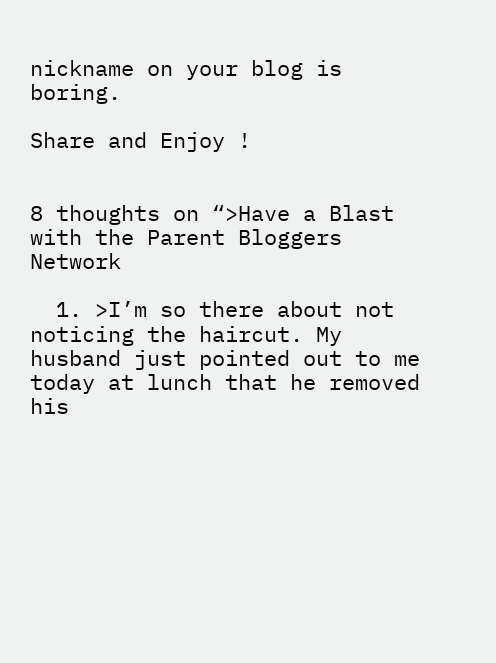nickname on your blog is boring.

Share and Enjoy !


8 thoughts on “>Have a Blast with the Parent Bloggers Network

  1. >I’m so there about not noticing the haircut. My husband just pointed out to me today at lunch that he removed his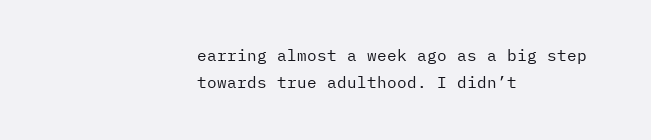earring almost a week ago as a big step towards true adulthood. I didn’t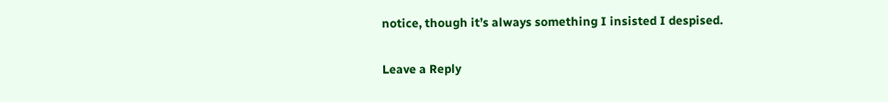notice, though it’s always something I insisted I despised.

Leave a Reply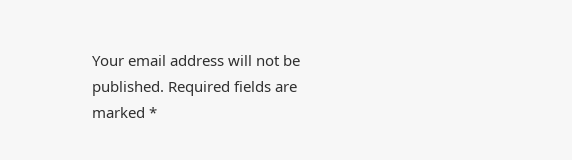Your email address will not be published. Required fields are marked *